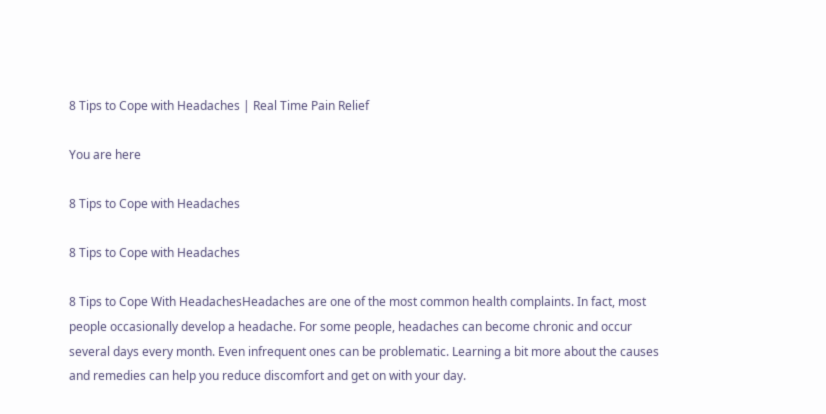8 Tips to Cope with Headaches | Real Time Pain Relief

You are here

8 Tips to Cope with Headaches

8 Tips to Cope with Headaches

8 Tips to Cope With HeadachesHeadaches are one of the most common health complaints. In fact, most people occasionally develop a headache. For some people, headaches can become chronic and occur several days every month. Even infrequent ones can be problematic. Learning a bit more about the causes and remedies can help you reduce discomfort and get on with your day.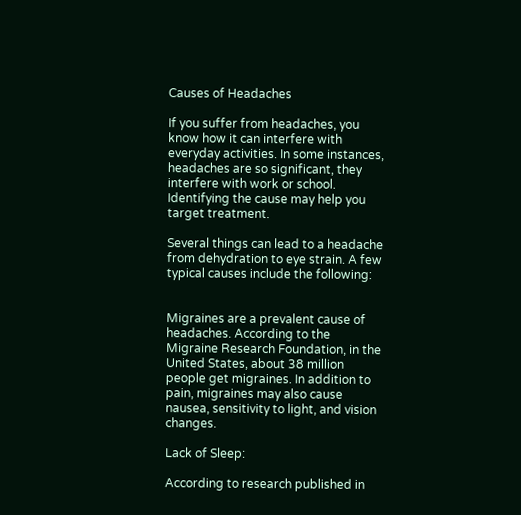Causes of Headaches

If you suffer from headaches, you know how it can interfere with everyday activities. In some instances, headaches are so significant, they interfere with work or school. Identifying the cause may help you target treatment.

Several things can lead to a headache from dehydration to eye strain. A few typical causes include the following:


Migraines are a prevalent cause of headaches. According to the Migraine Research Foundation, in the United States, about 38 million people get migraines. In addition to pain, migraines may also cause nausea, sensitivity to light, and vision changes.

Lack of Sleep:

According to research published in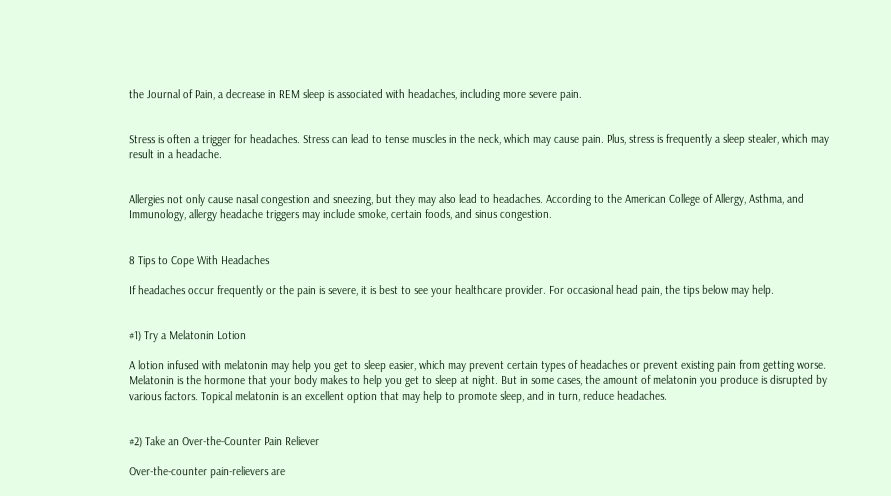the Journal of Pain, a decrease in REM sleep is associated with headaches, including more severe pain.


Stress is often a trigger for headaches. Stress can lead to tense muscles in the neck, which may cause pain. Plus, stress is frequently a sleep stealer, which may result in a headache.


Allergies not only cause nasal congestion and sneezing, but they may also lead to headaches. According to the American College of Allergy, Asthma, and Immunology, allergy headache triggers may include smoke, certain foods, and sinus congestion.


8 Tips to Cope With Headaches

If headaches occur frequently or the pain is severe, it is best to see your healthcare provider. For occasional head pain, the tips below may help.


#1) Try a Melatonin Lotion

A lotion infused with melatonin may help you get to sleep easier, which may prevent certain types of headaches or prevent existing pain from getting worse. Melatonin is the hormone that your body makes to help you get to sleep at night. But in some cases, the amount of melatonin you produce is disrupted by various factors. Topical melatonin is an excellent option that may help to promote sleep, and in turn, reduce headaches.


#2) Take an Over-the-Counter Pain Reliever

Over-the-counter pain-relievers are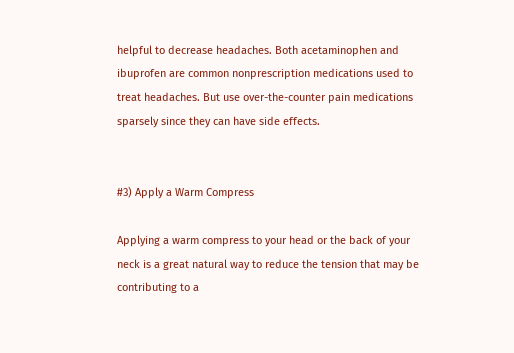helpful to decrease headaches. Both acetaminophen and ibuprofen are common nonprescription medications used to treat headaches. But use over-the-counter pain medications sparsely since they can have side effects.


#3) Apply a Warm Compress

Applying a warm compress to your head or the back of your neck is a great natural way to reduce the tension that may be contributing to a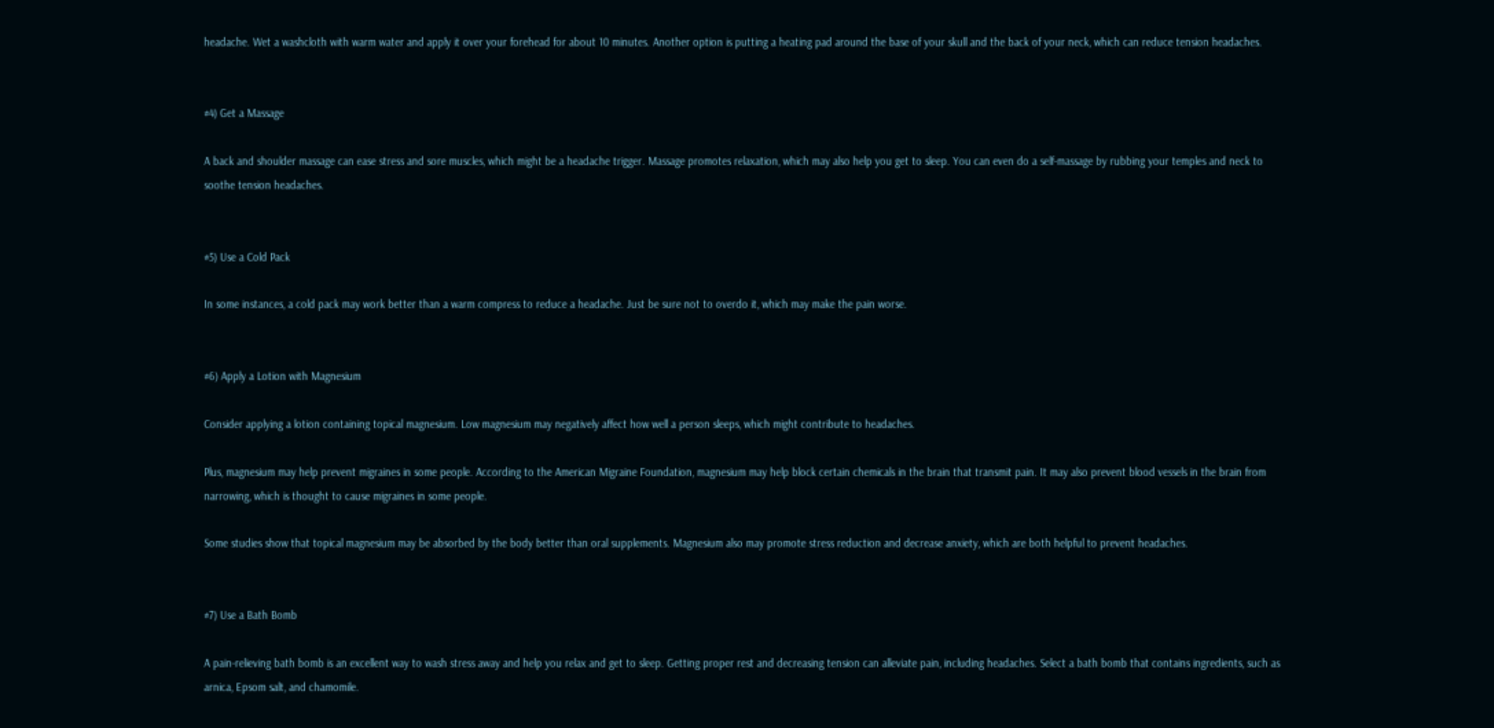headache. Wet a washcloth with warm water and apply it over your forehead for about 10 minutes. Another option is putting a heating pad around the base of your skull and the back of your neck, which can reduce tension headaches.


#4) Get a Massage

A back and shoulder massage can ease stress and sore muscles, which might be a headache trigger. Massage promotes relaxation, which may also help you get to sleep. You can even do a self-massage by rubbing your temples and neck to soothe tension headaches.


#5) Use a Cold Pack

In some instances, a cold pack may work better than a warm compress to reduce a headache. Just be sure not to overdo it, which may make the pain worse.


#6) Apply a Lotion with Magnesium

Consider applying a lotion containing topical magnesium. Low magnesium may negatively affect how well a person sleeps, which might contribute to headaches.

Plus, magnesium may help prevent migraines in some people. According to the American Migraine Foundation, magnesium may help block certain chemicals in the brain that transmit pain. It may also prevent blood vessels in the brain from narrowing, which is thought to cause migraines in some people.

Some studies show that topical magnesium may be absorbed by the body better than oral supplements. Magnesium also may promote stress reduction and decrease anxiety, which are both helpful to prevent headaches.


#7) Use a Bath Bomb

A pain-relieving bath bomb is an excellent way to wash stress away and help you relax and get to sleep. Getting proper rest and decreasing tension can alleviate pain, including headaches. Select a bath bomb that contains ingredients, such as arnica, Epsom salt, and chamomile.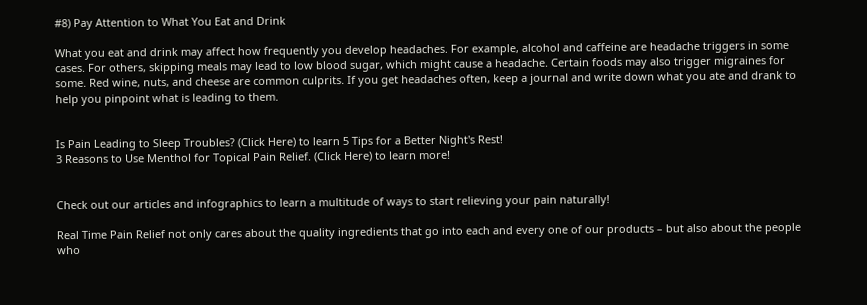#8) Pay Attention to What You Eat and Drink

What you eat and drink may affect how frequently you develop headaches. For example, alcohol and caffeine are headache triggers in some cases. For others, skipping meals may lead to low blood sugar, which might cause a headache. Certain foods may also trigger migraines for some. Red wine, nuts, and cheese are common culprits. If you get headaches often, keep a journal and write down what you ate and drank to help you pinpoint what is leading to them.


Is Pain Leading to Sleep Troubles? (Click Here) to learn 5 Tips for a Better Night's Rest!
3 Reasons to Use Menthol for Topical Pain Relief. (Click Here) to learn more!


Check out our articles and infographics to learn a multitude of ways to start relieving your pain naturally!

Real Time Pain Relief not only cares about the quality ingredients that go into each and every one of our products – but also about the people who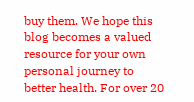buy them. We hope this blog becomes a valued resource for your own personal journey to better health. For over 20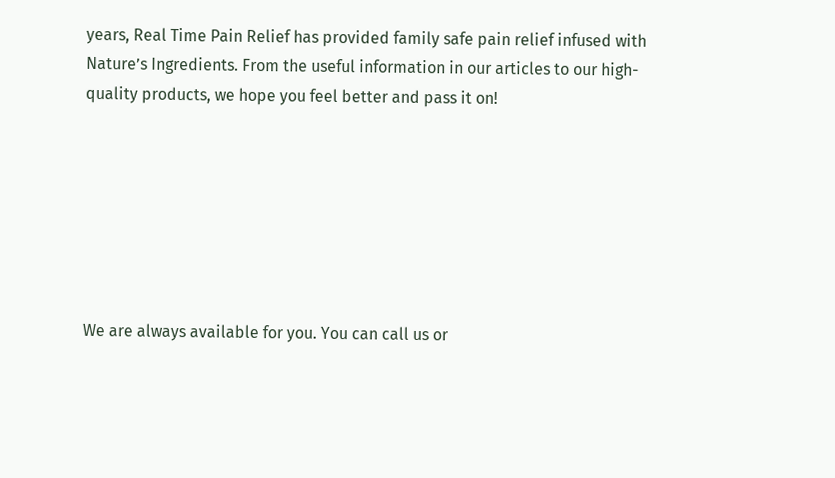years, Real Time Pain Relief has provided family safe pain relief infused with Nature’s Ingredients. From the useful information in our articles to our high-quality products, we hope you feel better and pass it on!







We are always available for you. You can call us or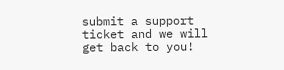submit a support ticket and we will get back to you!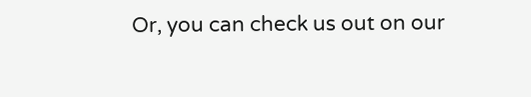Or, you can check us out on our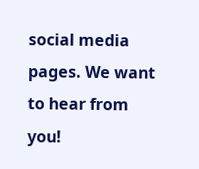social media pages. We want to hear from you!